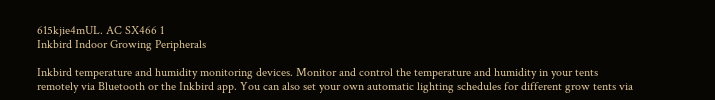615kjie4mUL. AC SX466 1
Inkbird Indoor Growing Peripherals

Inkbird temperature and humidity monitoring devices. Monitor and control the temperature and humidity in your tents remotely via Bluetooth or the Inkbird app. You can also set your own automatic lighting schedules for different grow tents via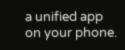a unified app on your phone.